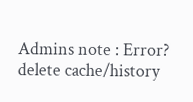Admins note : Error? delete cache/history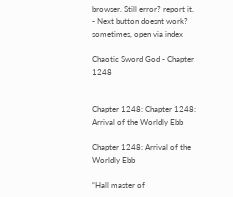browser. Still error? report it.
- Next button doesnt work? sometimes, open via index

Chaotic Sword God - Chapter 1248


Chapter 1248: Chapter 1248: Arrival of the Worldly Ebb

Chapter 1248: Arrival of the Worldly Ebb

“Hall master of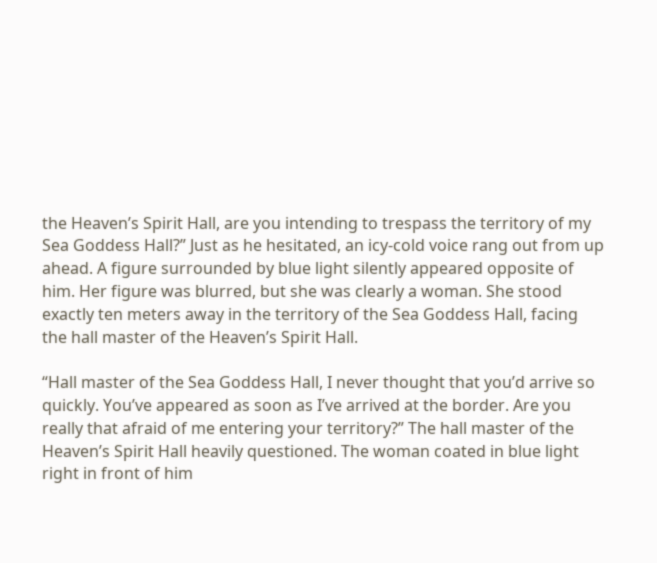the Heaven’s Spirit Hall, are you intending to trespass the territory of my Sea Goddess Hall?” Just as he hesitated, an icy-cold voice rang out from up ahead. A figure surrounded by blue light silently appeared opposite of him. Her figure was blurred, but she was clearly a woman. She stood exactly ten meters away in the territory of the Sea Goddess Hall, facing the hall master of the Heaven’s Spirit Hall.

“Hall master of the Sea Goddess Hall, I never thought that you’d arrive so quickly. You’ve appeared as soon as I’ve arrived at the border. Are you really that afraid of me entering your territory?” The hall master of the Heaven’s Spirit Hall heavily questioned. The woman coated in blue light right in front of him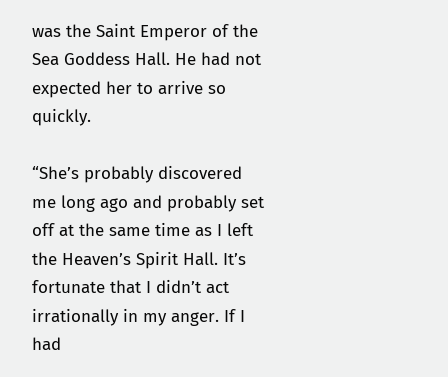was the Saint Emperor of the Sea Goddess Hall. He had not expected her to arrive so quickly.

“She’s probably discovered me long ago and probably set off at the same time as I left the Heaven’s Spirit Hall. It’s fortunate that I didn’t act irrationally in my anger. If I had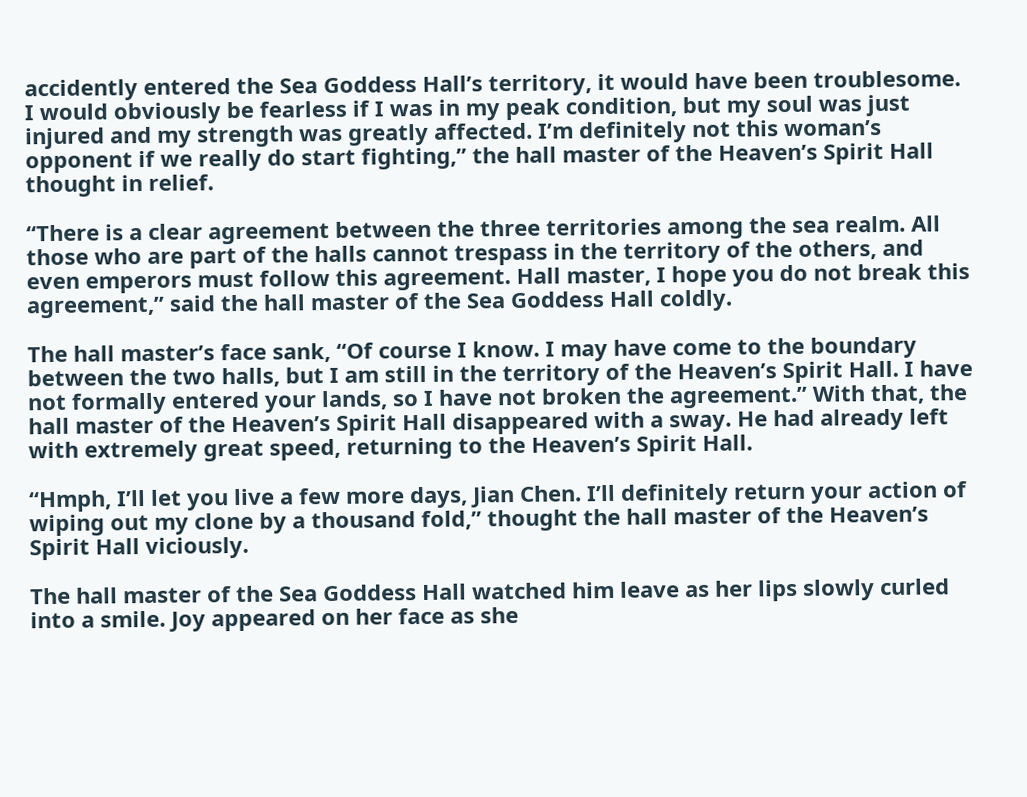accidently entered the Sea Goddess Hall’s territory, it would have been troublesome. I would obviously be fearless if I was in my peak condition, but my soul was just injured and my strength was greatly affected. I’m definitely not this woman’s opponent if we really do start fighting,” the hall master of the Heaven’s Spirit Hall thought in relief.

“There is a clear agreement between the three territories among the sea realm. All those who are part of the halls cannot trespass in the territory of the others, and even emperors must follow this agreement. Hall master, I hope you do not break this agreement,” said the hall master of the Sea Goddess Hall coldly.

The hall master’s face sank, “Of course I know. I may have come to the boundary between the two halls, but I am still in the territory of the Heaven’s Spirit Hall. I have not formally entered your lands, so I have not broken the agreement.” With that, the hall master of the Heaven’s Spirit Hall disappeared with a sway. He had already left with extremely great speed, returning to the Heaven’s Spirit Hall.

“Hmph, I’ll let you live a few more days, Jian Chen. I’ll definitely return your action of wiping out my clone by a thousand fold,” thought the hall master of the Heaven’s Spirit Hall viciously.

The hall master of the Sea Goddess Hall watched him leave as her lips slowly curled into a smile. Joy appeared on her face as she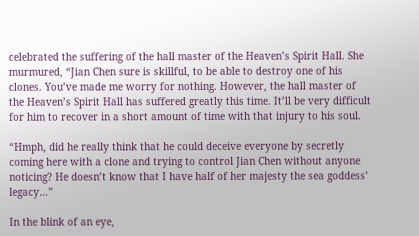celebrated the suffering of the hall master of the Heaven’s Spirit Hall. She murmured, “Jian Chen sure is skillful, to be able to destroy one of his clones. You’ve made me worry for nothing. However, the hall master of the Heaven’s Spirit Hall has suffered greatly this time. It’ll be very difficult for him to recover in a short amount of time with that injury to his soul.

“Hmph, did he really think that he could deceive everyone by secretly coming here with a clone and trying to control Jian Chen without anyone noticing? He doesn’t know that I have half of her majesty the sea goddess’ legacy…”

In the blink of an eye,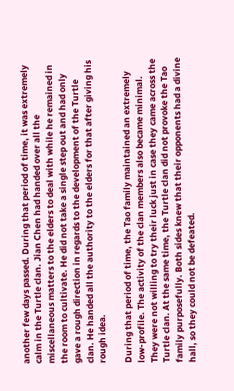another few days passed. During that period of time, it was extremely calm in the Turtle clan. Jian Chen had handed over all the miscellaneous matters to the elders to deal with while he remained in the room to cultivate. He did not take a single step out and had only gave a rough direction in regards to the development of the Turtle clan. He handed all the authority to the elders for that after giving his rough idea.

During that period of time, the Tao family maintained an extremely low-profile. The activity of the clan members also became minimal. They were not willing to try their luck just in case they came across the Turtle clan. At the same time, the Turtle clan did not provoke the Tao family purposefully. Both sides knew that their opponents had a divine hall, so they could not be defeated.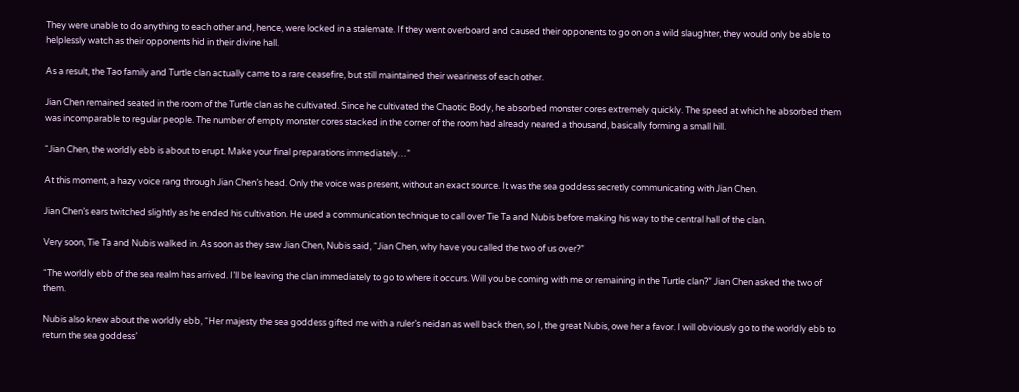They were unable to do anything to each other and, hence, were locked in a stalemate. If they went overboard and caused their opponents to go on on a wild slaughter, they would only be able to helplessly watch as their opponents hid in their divine hall.

As a result, the Tao family and Turtle clan actually came to a rare ceasefire, but still maintained their weariness of each other.

Jian Chen remained seated in the room of the Turtle clan as he cultivated. Since he cultivated the Chaotic Body, he absorbed monster cores extremely quickly. The speed at which he absorbed them was incomparable to regular people. The number of empty monster cores stacked in the corner of the room had already neared a thousand, basically forming a small hill.

“Jian Chen, the worldly ebb is about to erupt. Make your final preparations immediately…”

At this moment, a hazy voice rang through Jian Chen’s head. Only the voice was present, without an exact source. It was the sea goddess secretly communicating with Jian Chen.

Jian Chen’s ears twitched slightly as he ended his cultivation. He used a communication technique to call over Tie Ta and Nubis before making his way to the central hall of the clan.

Very soon, Tie Ta and Nubis walked in. As soon as they saw Jian Chen, Nubis said, “Jian Chen, why have you called the two of us over?”

“The worldly ebb of the sea realm has arrived. I’ll be leaving the clan immediately to go to where it occurs. Will you be coming with me or remaining in the Turtle clan?” Jian Chen asked the two of them.

Nubis also knew about the worldly ebb, “Her majesty the sea goddess gifted me with a ruler’s neidan as well back then, so I, the great Nubis, owe her a favor. I will obviously go to the worldly ebb to return the sea goddess’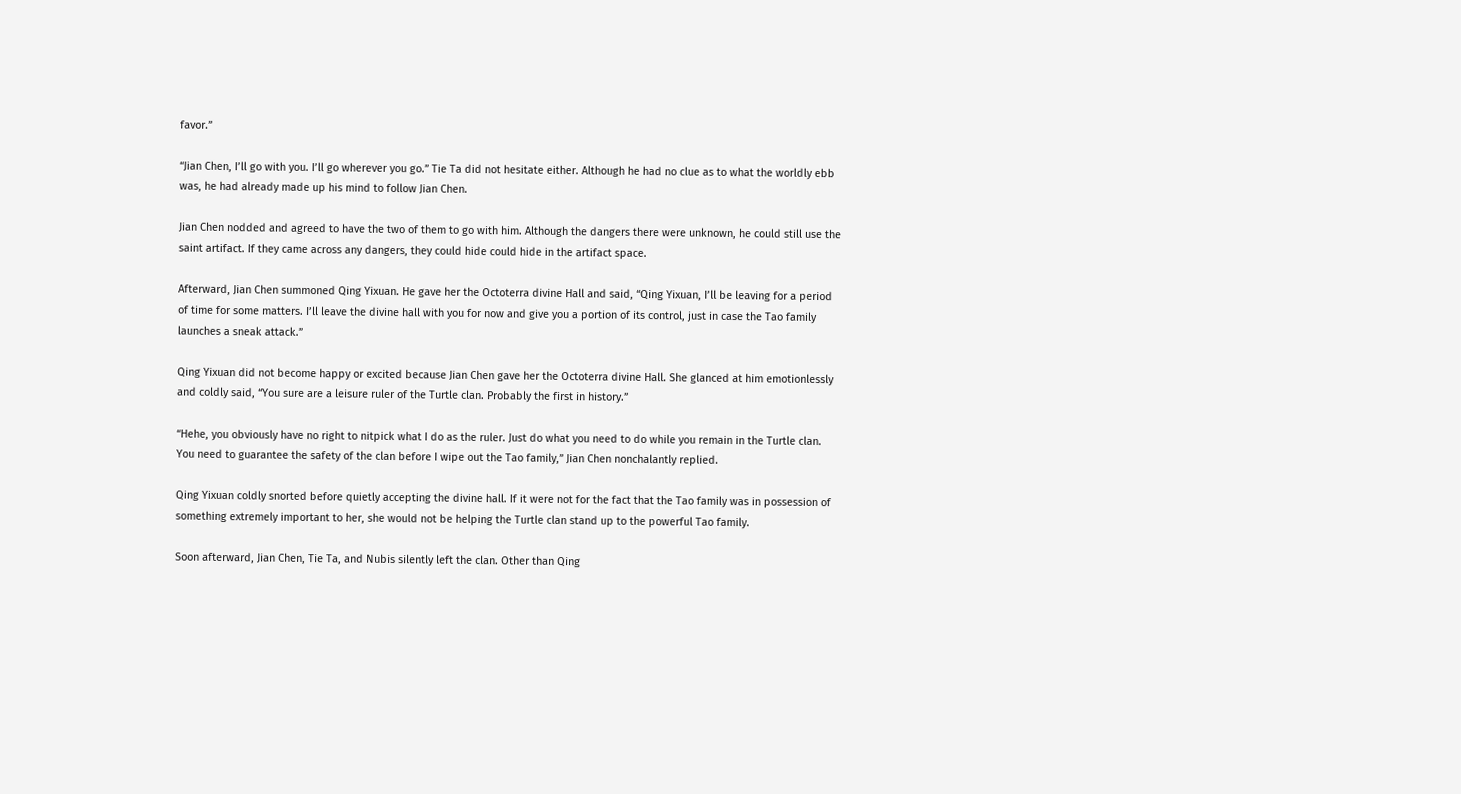favor.”

“Jian Chen, I’ll go with you. I’ll go wherever you go.” Tie Ta did not hesitate either. Although he had no clue as to what the worldly ebb was, he had already made up his mind to follow Jian Chen.

Jian Chen nodded and agreed to have the two of them to go with him. Although the dangers there were unknown, he could still use the saint artifact. If they came across any dangers, they could hide could hide in the artifact space.

Afterward, Jian Chen summoned Qing Yixuan. He gave her the Octoterra divine Hall and said, “Qing Yixuan, I’ll be leaving for a period of time for some matters. I’ll leave the divine hall with you for now and give you a portion of its control, just in case the Tao family launches a sneak attack.”

Qing Yixuan did not become happy or excited because Jian Chen gave her the Octoterra divine Hall. She glanced at him emotionlessly and coldly said, “You sure are a leisure ruler of the Turtle clan. Probably the first in history.”

“Hehe, you obviously have no right to nitpick what I do as the ruler. Just do what you need to do while you remain in the Turtle clan. You need to guarantee the safety of the clan before I wipe out the Tao family,” Jian Chen nonchalantly replied.

Qing Yixuan coldly snorted before quietly accepting the divine hall. If it were not for the fact that the Tao family was in possession of something extremely important to her, she would not be helping the Turtle clan stand up to the powerful Tao family.

Soon afterward, Jian Chen, Tie Ta, and Nubis silently left the clan. Other than Qing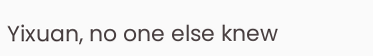Yixuan, no one else knew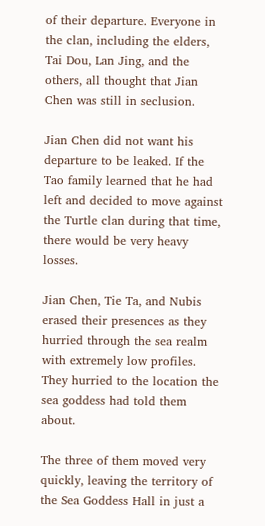of their departure. Everyone in the clan, including the elders, Tai Dou, Lan Jing, and the others, all thought that Jian Chen was still in seclusion.

Jian Chen did not want his departure to be leaked. If the Tao family learned that he had left and decided to move against the Turtle clan during that time, there would be very heavy losses.

Jian Chen, Tie Ta, and Nubis erased their presences as they hurried through the sea realm with extremely low profiles. They hurried to the location the sea goddess had told them about.

The three of them moved very quickly, leaving the territory of the Sea Goddess Hall in just a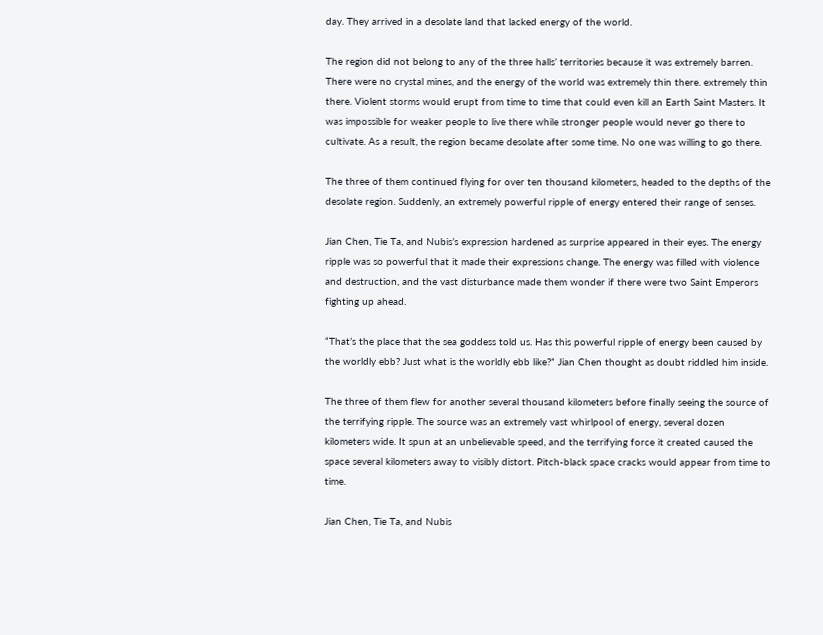day. They arrived in a desolate land that lacked energy of the world.

The region did not belong to any of the three halls’ territories because it was extremely barren. There were no crystal mines, and the energy of the world was extremely thin there. extremely thin there. Violent storms would erupt from time to time that could even kill an Earth Saint Masters. It was impossible for weaker people to live there while stronger people would never go there to cultivate. As a result, the region became desolate after some time. No one was willing to go there.

The three of them continued flying for over ten thousand kilometers, headed to the depths of the desolate region. Suddenly, an extremely powerful ripple of energy entered their range of senses.

Jian Chen, Tie Ta, and Nubis’s expression hardened as surprise appeared in their eyes. The energy ripple was so powerful that it made their expressions change. The energy was filled with violence and destruction, and the vast disturbance made them wonder if there were two Saint Emperors fighting up ahead.

“That’s the place that the sea goddess told us. Has this powerful ripple of energy been caused by the worldly ebb? Just what is the worldly ebb like?” Jian Chen thought as doubt riddled him inside.

The three of them flew for another several thousand kilometers before finally seeing the source of the terrifying ripple. The source was an extremely vast whirlpool of energy, several dozen kilometers wide. It spun at an unbelievable speed, and the terrifying force it created caused the space several kilometers away to visibly distort. Pitch-black space cracks would appear from time to time.

Jian Chen, Tie Ta, and Nubis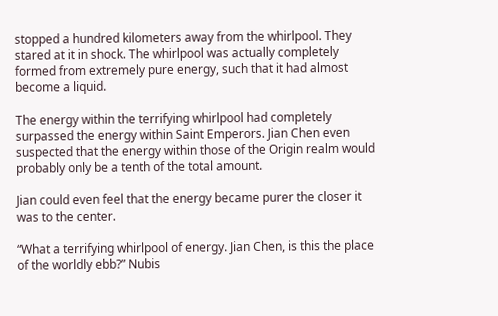stopped a hundred kilometers away from the whirlpool. They stared at it in shock. The whirlpool was actually completely formed from extremely pure energy, such that it had almost become a liquid.

The energy within the terrifying whirlpool had completely surpassed the energy within Saint Emperors. Jian Chen even suspected that the energy within those of the Origin realm would probably only be a tenth of the total amount.

Jian could even feel that the energy became purer the closer it was to the center.

“What a terrifying whirlpool of energy. Jian Chen, is this the place of the worldly ebb?” Nubis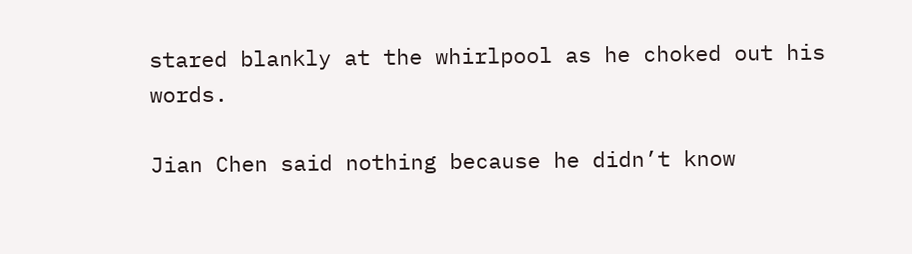stared blankly at the whirlpool as he choked out his words.

Jian Chen said nothing because he didn’t know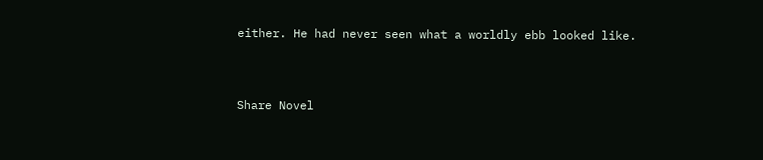either. He had never seen what a worldly ebb looked like.


Share Novel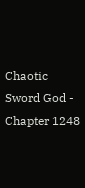Chaotic Sword God - Chapter 1248